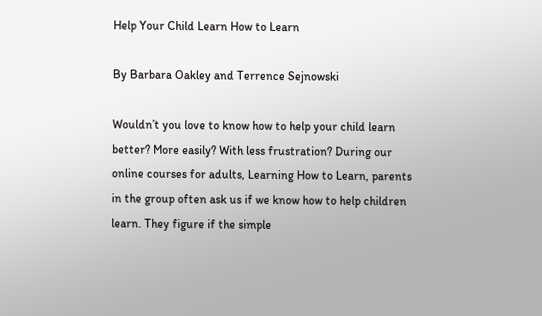Help Your Child Learn How to Learn

By Barbara Oakley and Terrence Sejnowski

Wouldn’t you love to know how to help your child learn better? More easily? With less frustration? During our online courses for adults, Learning How to Learn, parents in the group often ask us if we know how to help children learn. They figure if the simple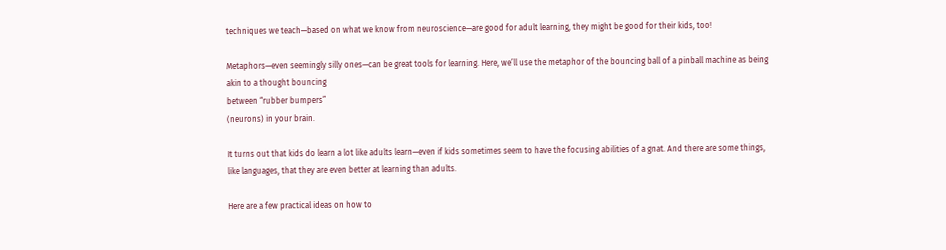techniques we teach—based on what we know from neuroscience—are good for adult learning, they might be good for their kids, too!

Metaphors—even seemingly silly ones—can be great tools for learning. Here, we’ll use the metaphor of the bouncing ball of a pinball machine as being akin to a thought bouncing
between “rubber bumpers”
(neurons) in your brain.

It turns out that kids do learn a lot like adults learn—even if kids sometimes seem to have the focusing abilities of a gnat. And there are some things, like languages, that they are even better at learning than adults.

Here are a few practical ideas on how to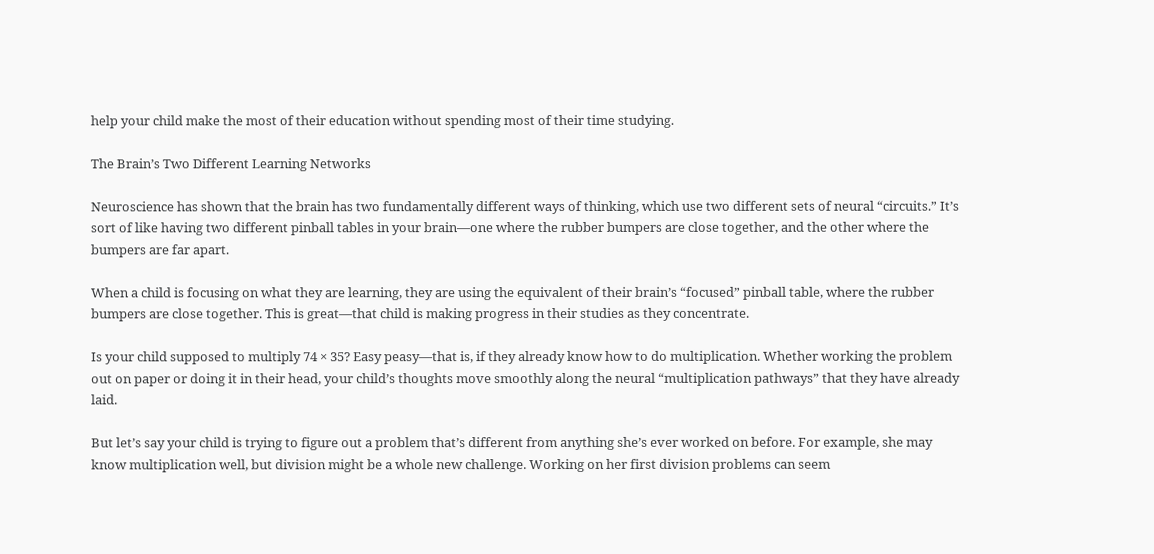help your child make the most of their education without spending most of their time studying.

The Brain’s Two Different Learning Networks

Neuroscience has shown that the brain has two fundamentally different ways of thinking, which use two different sets of neural “circuits.” It’s sort of like having two different pinball tables in your brain—one where the rubber bumpers are close together, and the other where the bumpers are far apart.

When a child is focusing on what they are learning, they are using the equivalent of their brain’s “focused” pinball table, where the rubber bumpers are close together. This is great—that child is making progress in their studies as they concentrate.

Is your child supposed to multiply 74 × 35? Easy peasy—that is, if they already know how to do multiplication. Whether working the problem out on paper or doing it in their head, your child’s thoughts move smoothly along the neural “multiplication pathways” that they have already laid.

But let’s say your child is trying to figure out a problem that’s different from anything she’s ever worked on before. For example, she may know multiplication well, but division might be a whole new challenge. Working on her first division problems can seem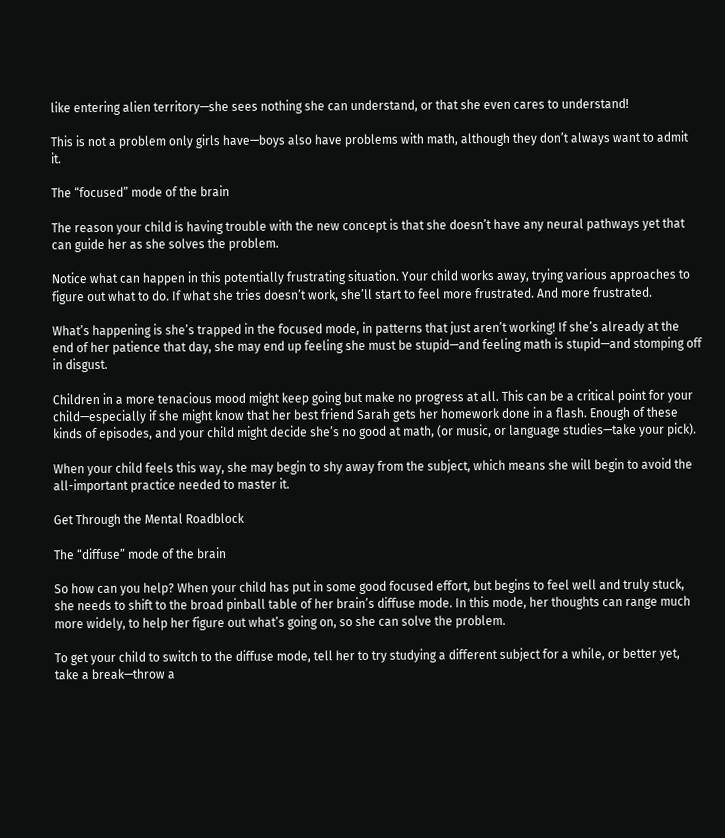like entering alien territory—she sees nothing she can understand, or that she even cares to understand!

This is not a problem only girls have—boys also have problems with math, although they don’t always want to admit it.

The “focused” mode of the brain

The reason your child is having trouble with the new concept is that she doesn’t have any neural pathways yet that can guide her as she solves the problem.

Notice what can happen in this potentially frustrating situation. Your child works away, trying various approaches to figure out what to do. If what she tries doesn’t work, she’ll start to feel more frustrated. And more frustrated.

What’s happening is she’s trapped in the focused mode, in patterns that just aren’t working! If she’s already at the end of her patience that day, she may end up feeling she must be stupid—and feeling math is stupid—and stomping off in disgust.

Children in a more tenacious mood might keep going but make no progress at all. This can be a critical point for your child—especially if she might know that her best friend Sarah gets her homework done in a flash. Enough of these kinds of episodes, and your child might decide she’s no good at math, (or music, or language studies—take your pick).

When your child feels this way, she may begin to shy away from the subject, which means she will begin to avoid the all-important practice needed to master it.

Get Through the Mental Roadblock

The “diffuse” mode of the brain

So how can you help? When your child has put in some good focused effort, but begins to feel well and truly stuck, she needs to shift to the broad pinball table of her brain’s diffuse mode. In this mode, her thoughts can range much more widely, to help her figure out what’s going on, so she can solve the problem.

To get your child to switch to the diffuse mode, tell her to try studying a different subject for a while, or better yet, take a break—throw a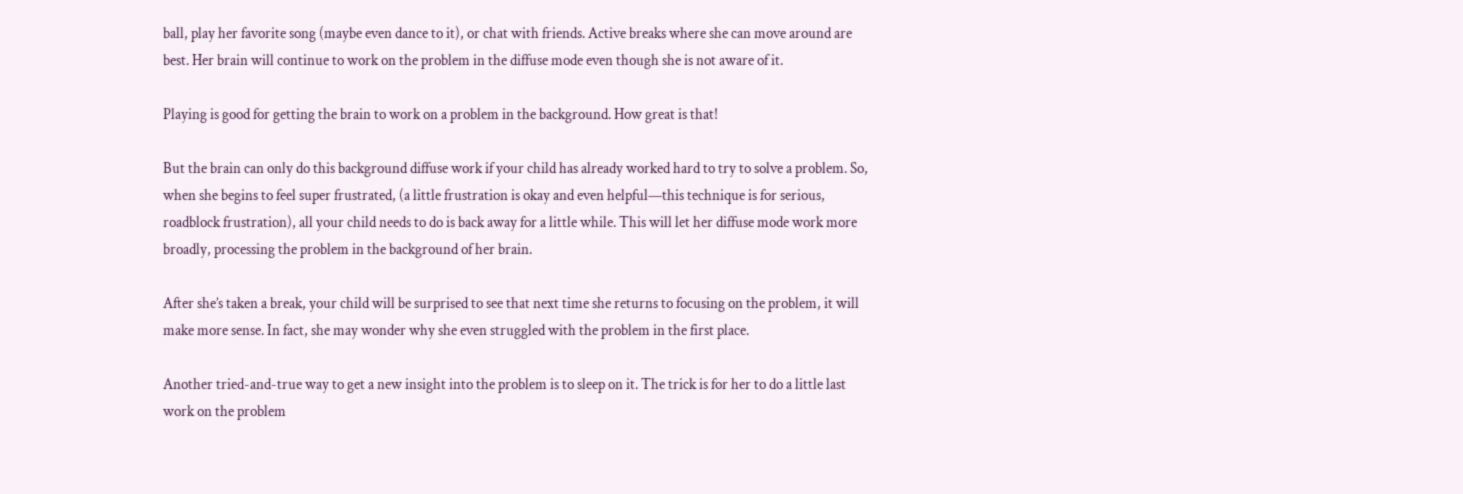ball, play her favorite song (maybe even dance to it), or chat with friends. Active breaks where she can move around are best. Her brain will continue to work on the problem in the diffuse mode even though she is not aware of it.

Playing is good for getting the brain to work on a problem in the background. How great is that!

But the brain can only do this background diffuse work if your child has already worked hard to try to solve a problem. So, when she begins to feel super frustrated, (a little frustration is okay and even helpful—this technique is for serious, roadblock frustration), all your child needs to do is back away for a little while. This will let her diffuse mode work more broadly, processing the problem in the background of her brain.

After she’s taken a break, your child will be surprised to see that next time she returns to focusing on the problem, it will make more sense. In fact, she may wonder why she even struggled with the problem in the first place.

Another tried-and-true way to get a new insight into the problem is to sleep on it. The trick is for her to do a little last work on the problem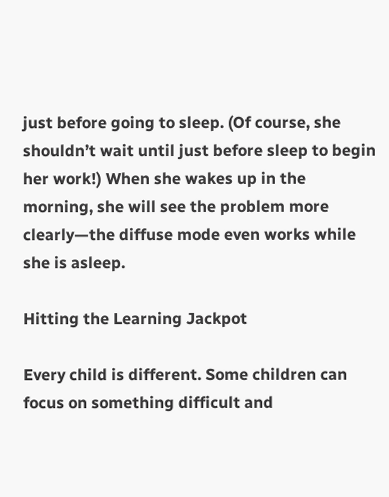just before going to sleep. (Of course, she shouldn’t wait until just before sleep to begin her work!) When she wakes up in the morning, she will see the problem more clearly—the diffuse mode even works while she is asleep.

Hitting the Learning Jackpot

Every child is different. Some children can focus on something difficult and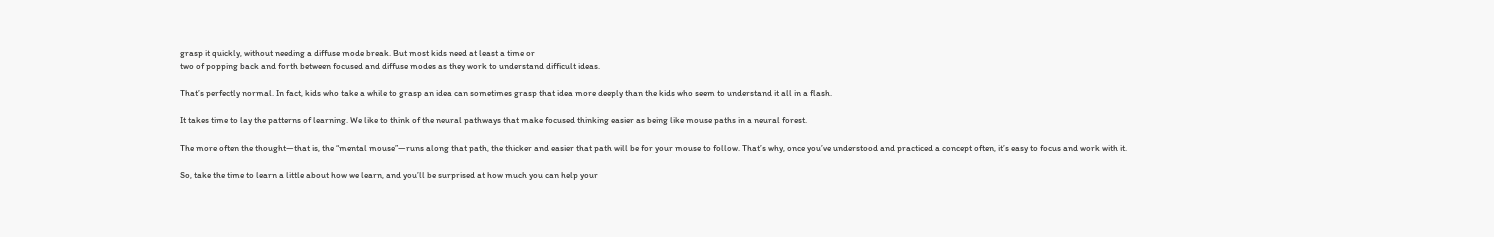grasp it quickly, without needing a diffuse mode break. But most kids need at least a time or
two of popping back and forth between focused and diffuse modes as they work to understand difficult ideas.

That’s perfectly normal. In fact, kids who take a while to grasp an idea can sometimes grasp that idea more deeply than the kids who seem to understand it all in a flash.

It takes time to lay the patterns of learning. We like to think of the neural pathways that make focused thinking easier as being like mouse paths in a neural forest.

The more often the thought—that is, the “mental mouse”—runs along that path, the thicker and easier that path will be for your mouse to follow. That’s why, once you’ve understood and practiced a concept often, it’s easy to focus and work with it.

So, take the time to learn a little about how we learn, and you’ll be surprised at how much you can help your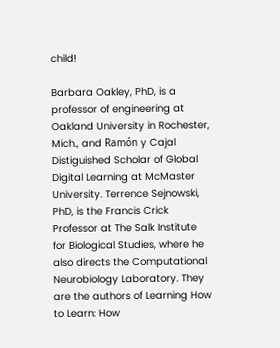child!

Barbara Oakley, PhD, is a professor of engineering at Oakland University in Rochester, Mich., and Ramón y Cajal Distiguished Scholar of Global Digital Learning at McMaster University. Terrence Sejnowski, PhD, is the Francis Crick Professor at The Salk Institute for Biological Studies, where he also directs the Computational Neurobiology Laboratory. They are the authors of Learning How to Learn: How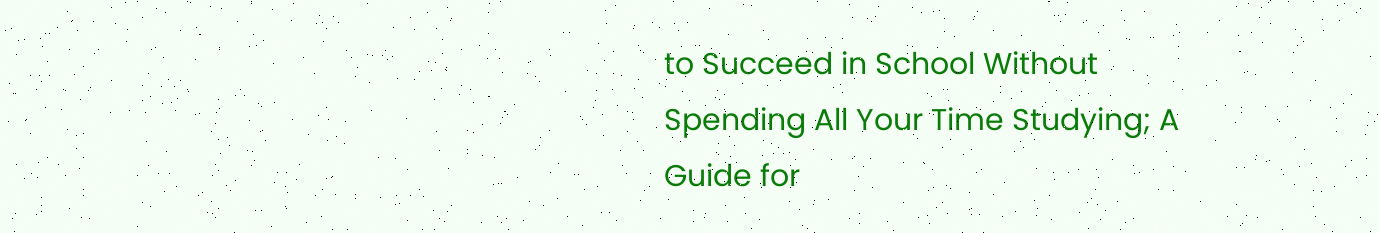to Succeed in School Without Spending All Your Time Studying; A Guide for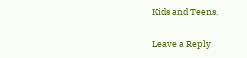Kids and Teens.

Leave a Reply